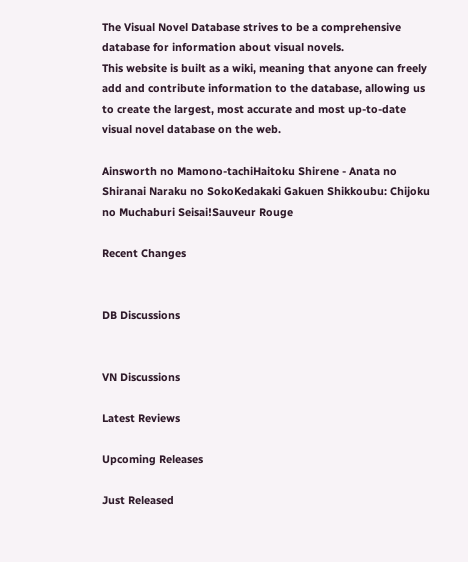The Visual Novel Database strives to be a comprehensive database for information about visual novels.
This website is built as a wiki, meaning that anyone can freely add and contribute information to the database, allowing us to create the largest, most accurate and most up-to-date visual novel database on the web.

Ainsworth no Mamono-tachiHaitoku Shirene - Anata no Shiranai Naraku no SokoKedakaki Gakuen Shikkoubu: Chijoku no Muchaburi Seisai!Sauveur Rouge

Recent Changes


DB Discussions


VN Discussions

Latest Reviews

Upcoming Releases

Just Released